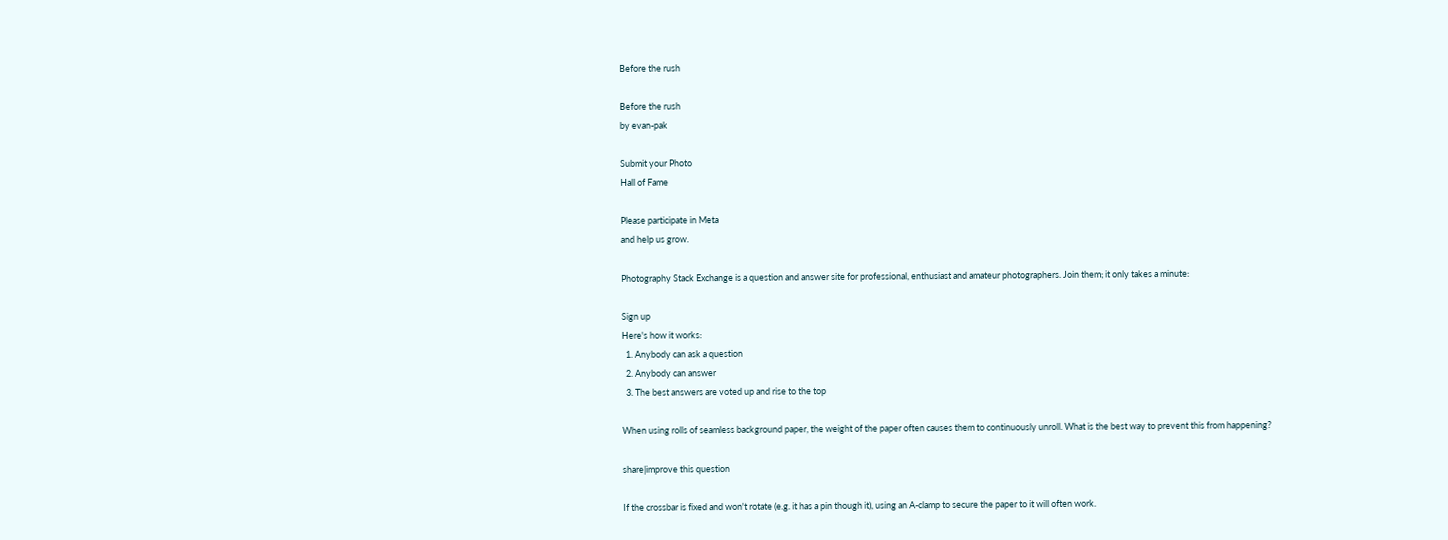Before the rush

Before the rush
by evan-pak

Submit your Photo
Hall of Fame

Please participate in Meta
and help us grow.

Photography Stack Exchange is a question and answer site for professional, enthusiast and amateur photographers. Join them; it only takes a minute:

Sign up
Here's how it works:
  1. Anybody can ask a question
  2. Anybody can answer
  3. The best answers are voted up and rise to the top

When using rolls of seamless background paper, the weight of the paper often causes them to continuously unroll. What is the best way to prevent this from happening?

share|improve this question

If the crossbar is fixed and won't rotate (e.g. it has a pin though it), using an A-clamp to secure the paper to it will often work.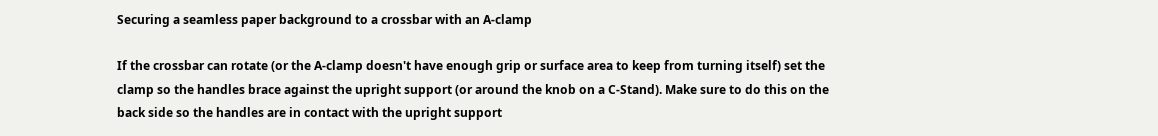Securing a seamless paper background to a crossbar with an A-clamp

If the crossbar can rotate (or the A-clamp doesn't have enough grip or surface area to keep from turning itself) set the clamp so the handles brace against the upright support (or around the knob on a C-Stand). Make sure to do this on the back side so the handles are in contact with the upright support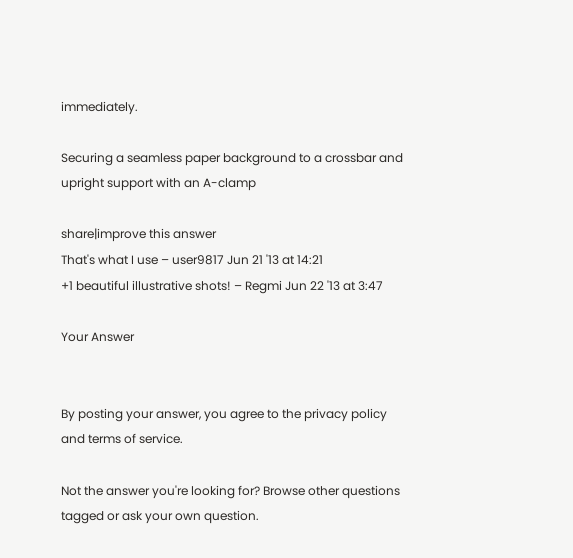immediately.

Securing a seamless paper background to a crossbar and upright support with an A-clamp

share|improve this answer
That's what I use – user9817 Jun 21 '13 at 14:21
+1 beautiful illustrative shots! – Regmi Jun 22 '13 at 3:47

Your Answer


By posting your answer, you agree to the privacy policy and terms of service.

Not the answer you're looking for? Browse other questions tagged or ask your own question.